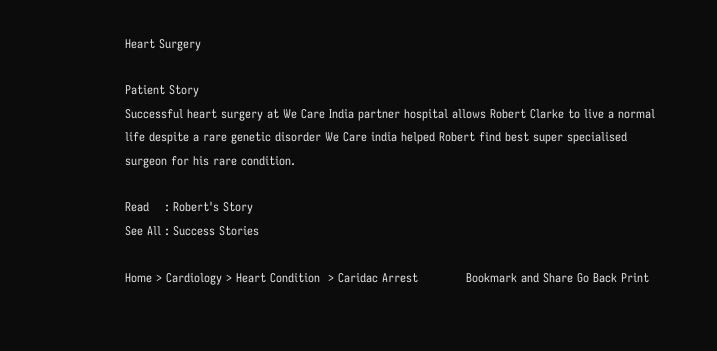Heart Surgery

Patient Story
Successful heart surgery at We Care India partner hospital allows Robert Clarke to live a normal life despite a rare genetic disorder We Care india helped Robert find best super specialised surgeon for his rare condition.

Read    : Robert's Story
See All : Success Stories

Home > Cardiology > Heart Condition  > Caridac Arrest            Bookmark and Share Go Back Print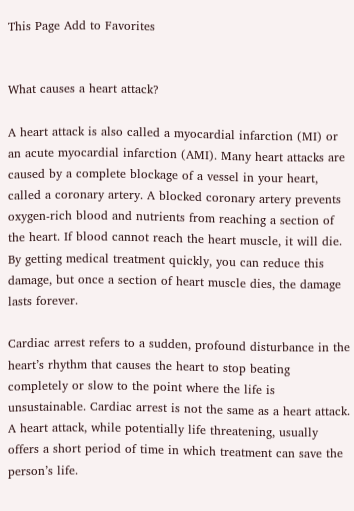This Page Add to Favorites


What causes a heart attack?

A heart attack is also called a myocardial infarction (MI) or an acute myocardial infarction (AMI). Many heart attacks are caused by a complete blockage of a vessel in your heart, called a coronary artery. A blocked coronary artery prevents oxygen-rich blood and nutrients from reaching a section of the heart. If blood cannot reach the heart muscle, it will die. By getting medical treatment quickly, you can reduce this damage, but once a section of heart muscle dies, the damage lasts forever.

Cardiac arrest refers to a sudden, profound disturbance in the heart’s rhythm that causes the heart to stop beating completely or slow to the point where the life is unsustainable. Cardiac arrest is not the same as a heart attack. A heart attack, while potentially life threatening, usually offers a short period of time in which treatment can save the person’s life.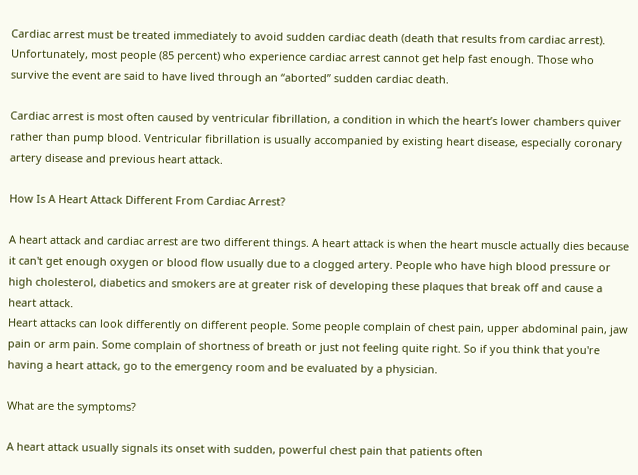Cardiac arrest must be treated immediately to avoid sudden cardiac death (death that results from cardiac arrest). Unfortunately, most people (85 percent) who experience cardiac arrest cannot get help fast enough. Those who survive the event are said to have lived through an “aborted” sudden cardiac death.

Cardiac arrest is most often caused by ventricular fibrillation, a condition in which the heart’s lower chambers quiver rather than pump blood. Ventricular fibrillation is usually accompanied by existing heart disease, especially coronary artery disease and previous heart attack.

How Is A Heart Attack Different From Cardiac Arrest?

A heart attack and cardiac arrest are two different things. A heart attack is when the heart muscle actually dies because it can't get enough oxygen or blood flow usually due to a clogged artery. People who have high blood pressure or high cholesterol, diabetics and smokers are at greater risk of developing these plaques that break off and cause a heart attack.
Heart attacks can look differently on different people. Some people complain of chest pain, upper abdominal pain, jaw pain or arm pain. Some complain of shortness of breath or just not feeling quite right. So if you think that you're having a heart attack, go to the emergency room and be evaluated by a physician.

What are the symptoms?

A heart attack usually signals its onset with sudden, powerful chest pain that patients often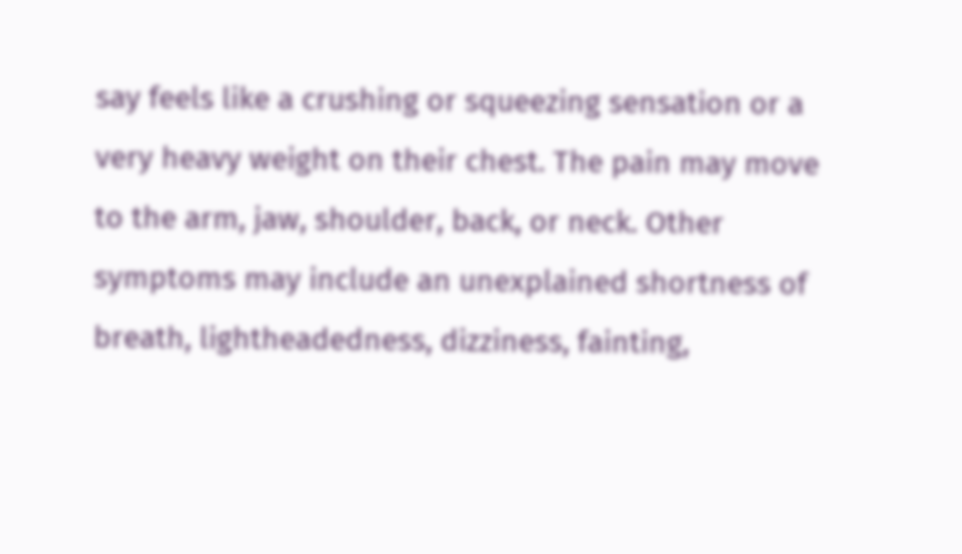say feels like a crushing or squeezing sensation or a very heavy weight on their chest. The pain may move to the arm, jaw, shoulder, back, or neck. Other symptoms may include an unexplained shortness of breath, lightheadedness, dizziness, fainting,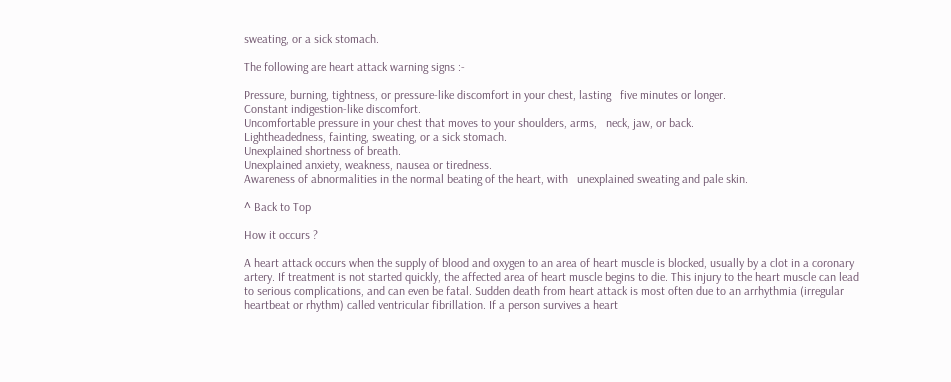sweating, or a sick stomach.

The following are heart attack warning signs :-

Pressure, burning, tightness, or pressure-like discomfort in your chest, lasting   five minutes or longer.
Constant indigestion-like discomfort.
Uncomfortable pressure in your chest that moves to your shoulders, arms,   neck, jaw, or back.
Lightheadedness, fainting, sweating, or a sick stomach.
Unexplained shortness of breath.
Unexplained anxiety, weakness, nausea or tiredness.
Awareness of abnormalities in the normal beating of the heart, with   unexplained sweating and pale skin.

^ Back to Top

How it occurs ?

A heart attack occurs when the supply of blood and oxygen to an area of heart muscle is blocked, usually by a clot in a coronary artery. If treatment is not started quickly, the affected area of heart muscle begins to die. This injury to the heart muscle can lead to serious complications, and can even be fatal. Sudden death from heart attack is most often due to an arrhythmia (irregular heartbeat or rhythm) called ventricular fibrillation. If a person survives a heart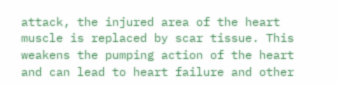attack, the injured area of the heart muscle is replaced by scar tissue. This weakens the pumping action of the heart and can lead to heart failure and other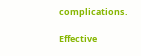complications.

Effective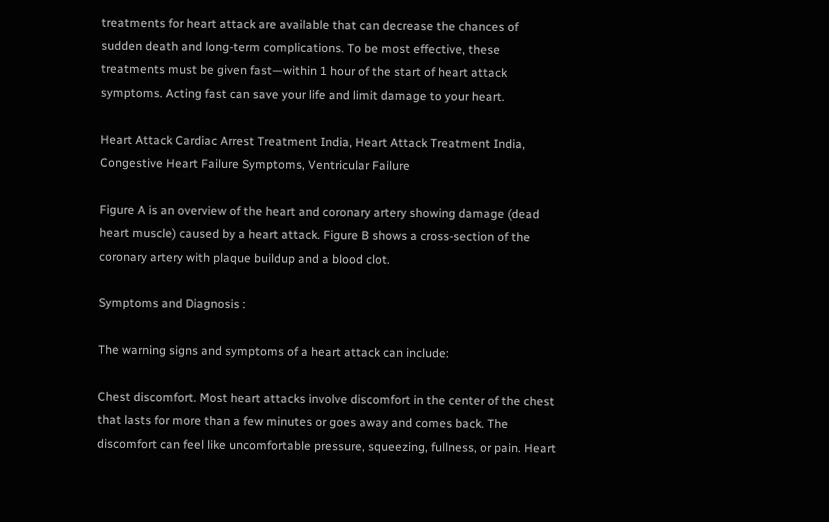treatments for heart attack are available that can decrease the chances of sudden death and long-term complications. To be most effective, these treatments must be given fast—within 1 hour of the start of heart attack symptoms. Acting fast can save your life and limit damage to your heart.

Heart Attack Cardiac Arrest Treatment India, Heart Attack Treatment India, Congestive Heart Failure Symptoms, Ventricular Failure

Figure A is an overview of the heart and coronary artery showing damage (dead heart muscle) caused by a heart attack. Figure B shows a cross-section of the coronary artery with plaque buildup and a blood clot.

Symptoms and Diagnosis :

The warning signs and symptoms of a heart attack can include:

Chest discomfort. Most heart attacks involve discomfort in the center of the chest that lasts for more than a few minutes or goes away and comes back. The discomfort can feel like uncomfortable pressure, squeezing, fullness, or pain. Heart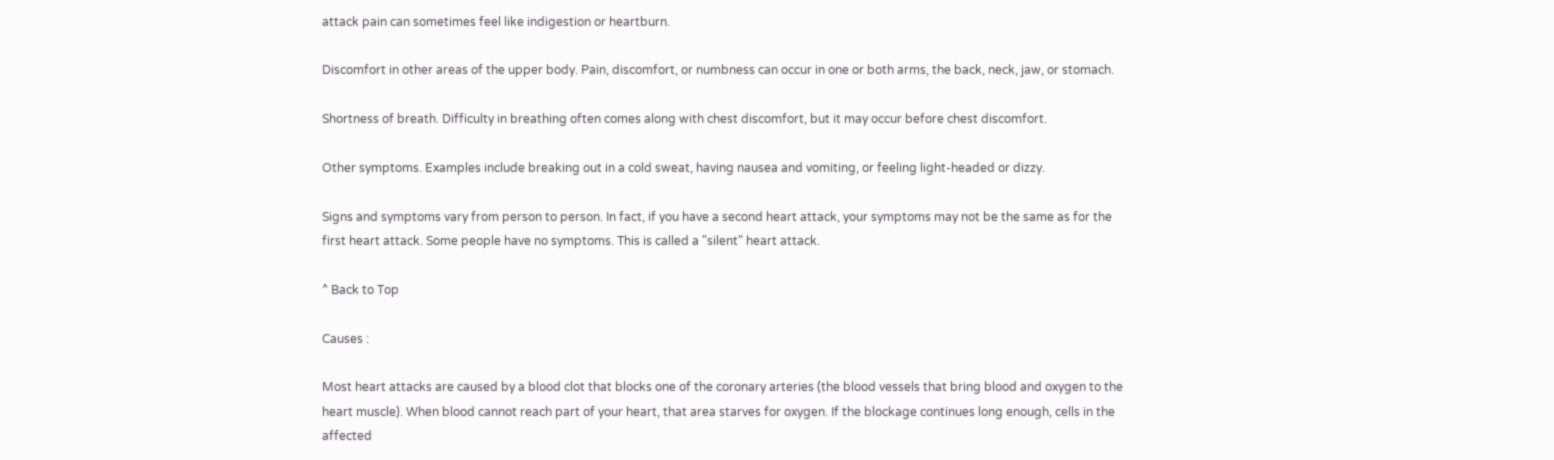attack pain can sometimes feel like indigestion or heartburn.

Discomfort in other areas of the upper body. Pain, discomfort, or numbness can occur in one or both arms, the back, neck, jaw, or stomach.

Shortness of breath. Difficulty in breathing often comes along with chest discomfort, but it may occur before chest discomfort.

Other symptoms. Examples include breaking out in a cold sweat, having nausea and vomiting, or feeling light-headed or dizzy.

Signs and symptoms vary from person to person. In fact, if you have a second heart attack, your symptoms may not be the same as for the first heart attack. Some people have no symptoms. This is called a "silent" heart attack.

^ Back to Top

Causes :

Most heart attacks are caused by a blood clot that blocks one of the coronary arteries (the blood vessels that bring blood and oxygen to the heart muscle). When blood cannot reach part of your heart, that area starves for oxygen. If the blockage continues long enough, cells in the affected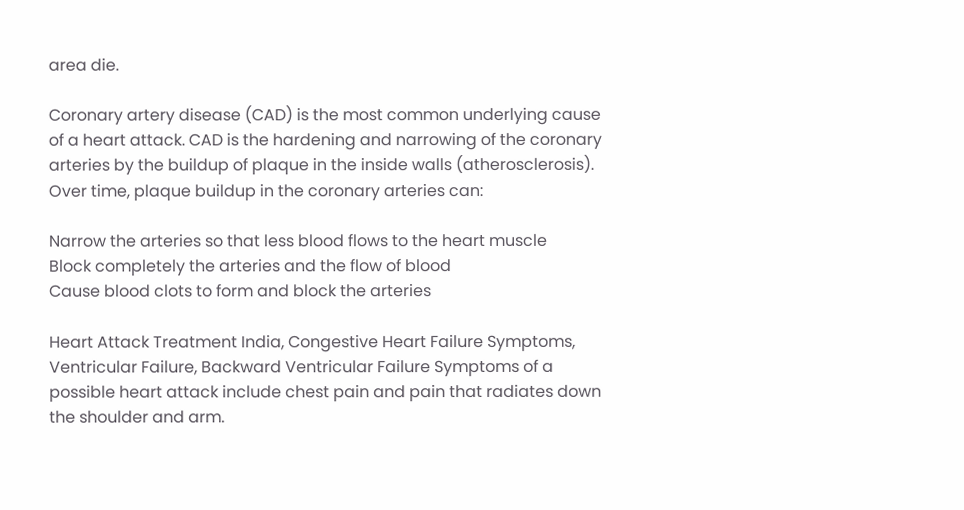area die.

Coronary artery disease (CAD) is the most common underlying cause of a heart attack. CAD is the hardening and narrowing of the coronary arteries by the buildup of plaque in the inside walls (atherosclerosis). Over time, plaque buildup in the coronary arteries can:

Narrow the arteries so that less blood flows to the heart muscle
Block completely the arteries and the flow of blood
Cause blood clots to form and block the arteries

Heart Attack Treatment India, Congestive Heart Failure Symptoms, Ventricular Failure, Backward Ventricular Failure Symptoms of a possible heart attack include chest pain and pain that radiates down the shoulder and arm.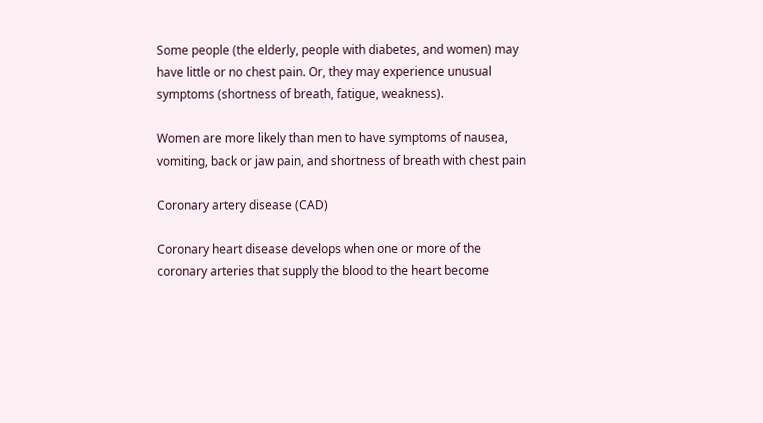Some people (the elderly, people with diabetes, and women) may have little or no chest pain. Or, they may experience unusual symptoms (shortness of breath, fatigue, weakness).

Women are more likely than men to have symptoms of nausea, vomiting, back or jaw pain, and shortness of breath with chest pain

Coronary artery disease (CAD)

Coronary heart disease develops when one or more of the coronary arteries that supply the blood to the heart become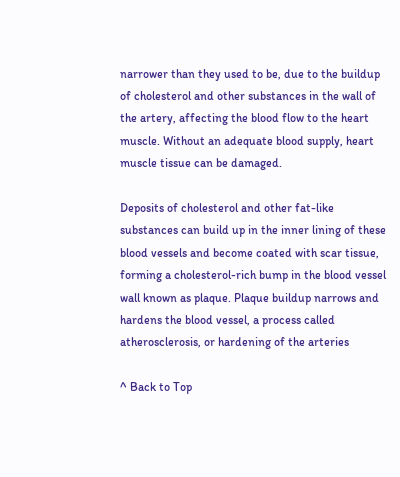narrower than they used to be, due to the buildup of cholesterol and other substances in the wall of the artery, affecting the blood flow to the heart muscle. Without an adequate blood supply, heart muscle tissue can be damaged.

Deposits of cholesterol and other fat-like substances can build up in the inner lining of these blood vessels and become coated with scar tissue, forming a cholesterol-rich bump in the blood vessel wall known as plaque. Plaque buildup narrows and hardens the blood vessel, a process called atherosclerosis, or hardening of the arteries

^ Back to Top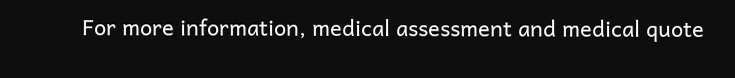For more information, medical assessment and medical quote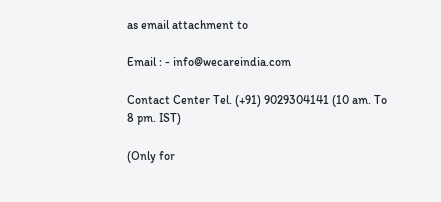as email attachment to

Email : - info@wecareindia.com

Contact Center Tel. (+91) 9029304141 (10 am. To 8 pm. IST)

(Only for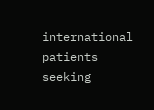international patients seeking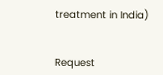treatment in India)


Request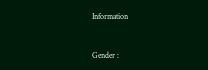Information


Gender :